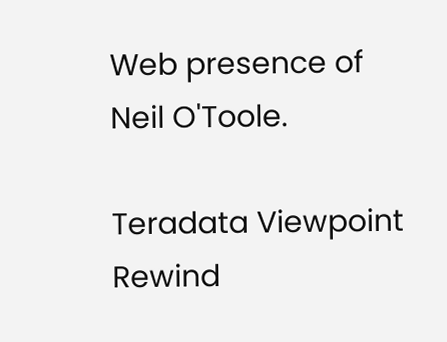Web presence of Neil O'Toole.

Teradata Viewpoint Rewind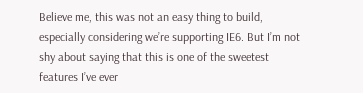Believe me, this was not an easy thing to build, especially considering we’re supporting IE6. But I’m not shy about saying that this is one of the sweetest features I’ve ever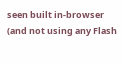seen built in-browser (and not using any Flash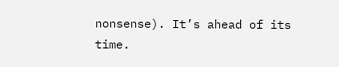nonsense). It’s ahead of its time.